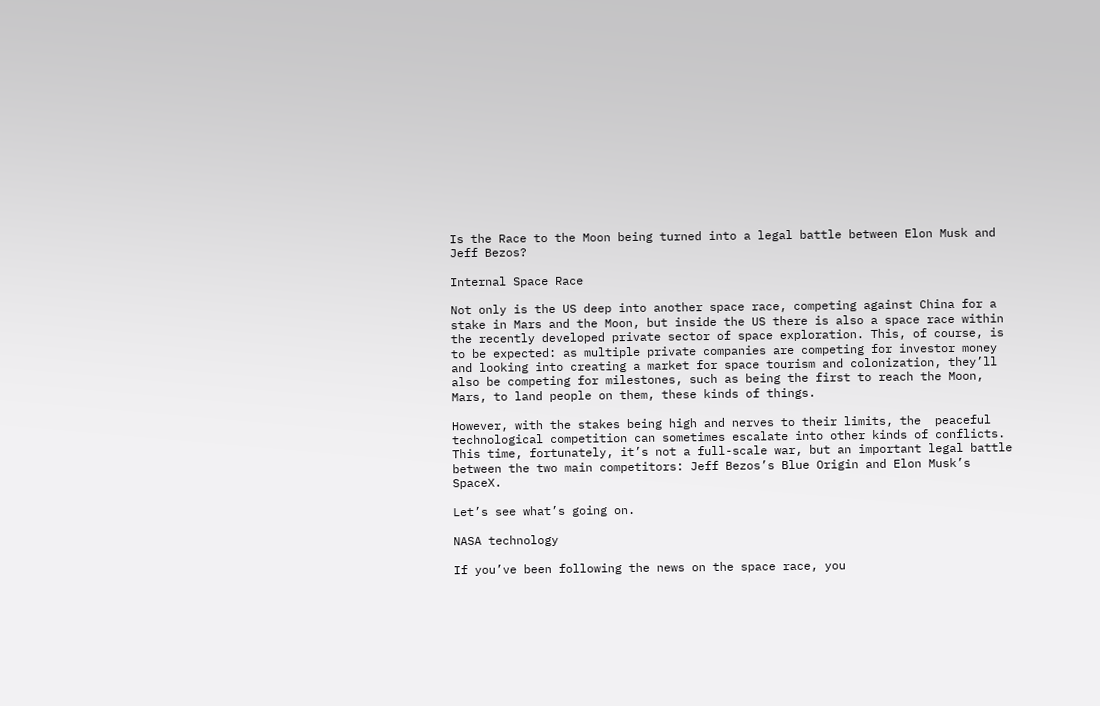Is the Race to the Moon being turned into a legal battle between Elon Musk and Jeff Bezos?

Internal Space Race

Not only is the US deep into another space race, competing against China for a stake in Mars and the Moon, but inside the US there is also a space race within the recently developed private sector of space exploration. This, of course, is to be expected: as multiple private companies are competing for investor money and looking into creating a market for space tourism and colonization, they’ll also be competing for milestones, such as being the first to reach the Moon, Mars, to land people on them, these kinds of things.

However, with the stakes being high and nerves to their limits, the  peaceful technological competition can sometimes escalate into other kinds of conflicts. This time, fortunately, it’s not a full-scale war, but an important legal battle between the two main competitors: Jeff Bezos’s Blue Origin and Elon Musk’s SpaceX.

Let’s see what’s going on.

NASA technology

If you’ve been following the news on the space race, you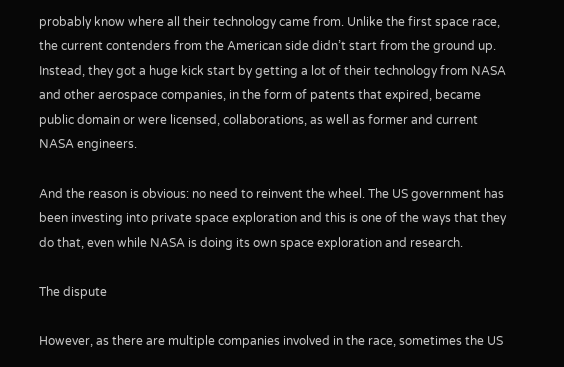probably know where all their technology came from. Unlike the first space race, the current contenders from the American side didn’t start from the ground up. Instead, they got a huge kick start by getting a lot of their technology from NASA and other aerospace companies, in the form of patents that expired, became public domain or were licensed, collaborations, as well as former and current NASA engineers.

And the reason is obvious: no need to reinvent the wheel. The US government has been investing into private space exploration and this is one of the ways that they do that, even while NASA is doing its own space exploration and research.

The dispute

However, as there are multiple companies involved in the race, sometimes the US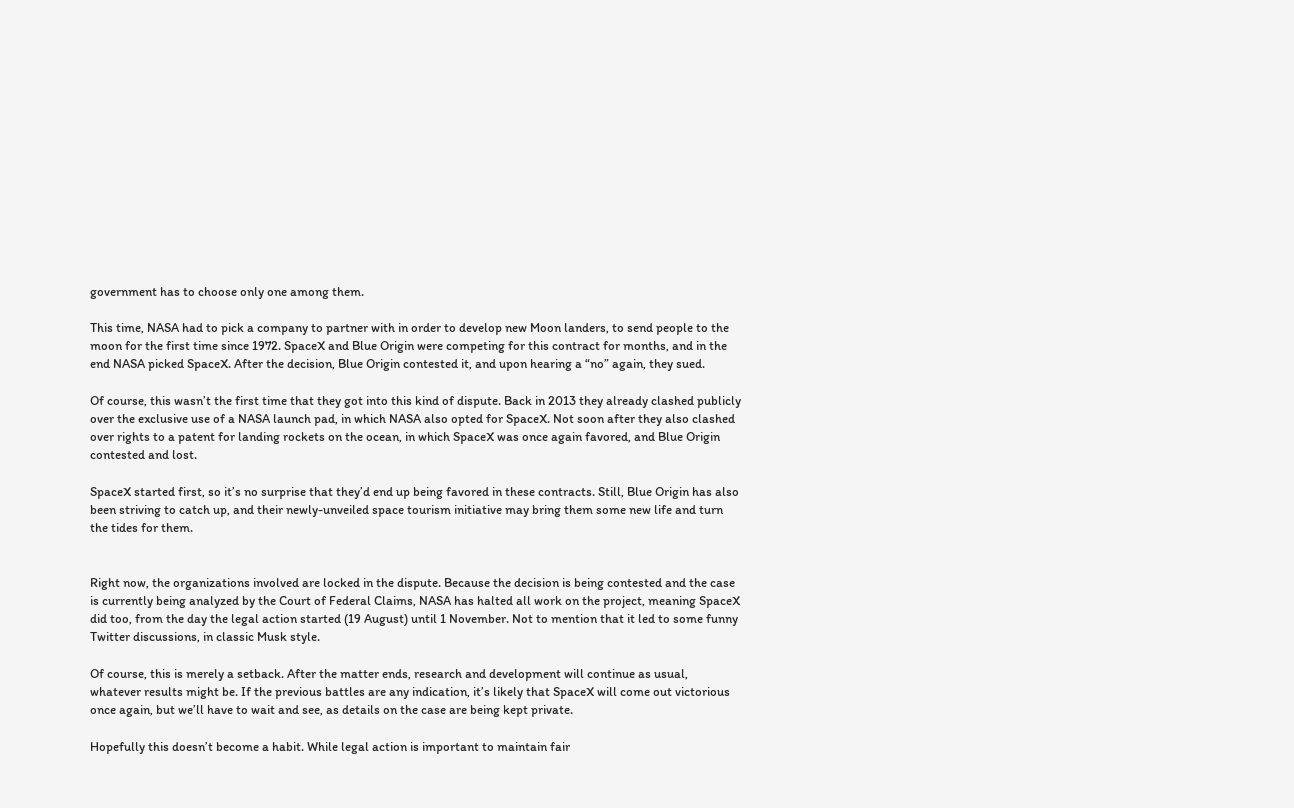government has to choose only one among them.

This time, NASA had to pick a company to partner with in order to develop new Moon landers, to send people to the moon for the first time since 1972. SpaceX and Blue Origin were competing for this contract for months, and in the end NASA picked SpaceX. After the decision, Blue Origin contested it, and upon hearing a “no” again, they sued.

Of course, this wasn’t the first time that they got into this kind of dispute. Back in 2013 they already clashed publicly over the exclusive use of a NASA launch pad, in which NASA also opted for SpaceX. Not soon after they also clashed over rights to a patent for landing rockets on the ocean, in which SpaceX was once again favored, and Blue Origin contested and lost.

SpaceX started first, so it’s no surprise that they’d end up being favored in these contracts. Still, Blue Origin has also been striving to catch up, and their newly-unveiled space tourism initiative may bring them some new life and turn the tides for them.


Right now, the organizations involved are locked in the dispute. Because the decision is being contested and the case is currently being analyzed by the Court of Federal Claims, NASA has halted all work on the project, meaning SpaceX did too, from the day the legal action started (19 August) until 1 November. Not to mention that it led to some funny Twitter discussions, in classic Musk style.

Of course, this is merely a setback. After the matter ends, research and development will continue as usual, whatever results might be. If the previous battles are any indication, it’s likely that SpaceX will come out victorious once again, but we’ll have to wait and see, as details on the case are being kept private.

Hopefully this doesn’t become a habit. While legal action is important to maintain fair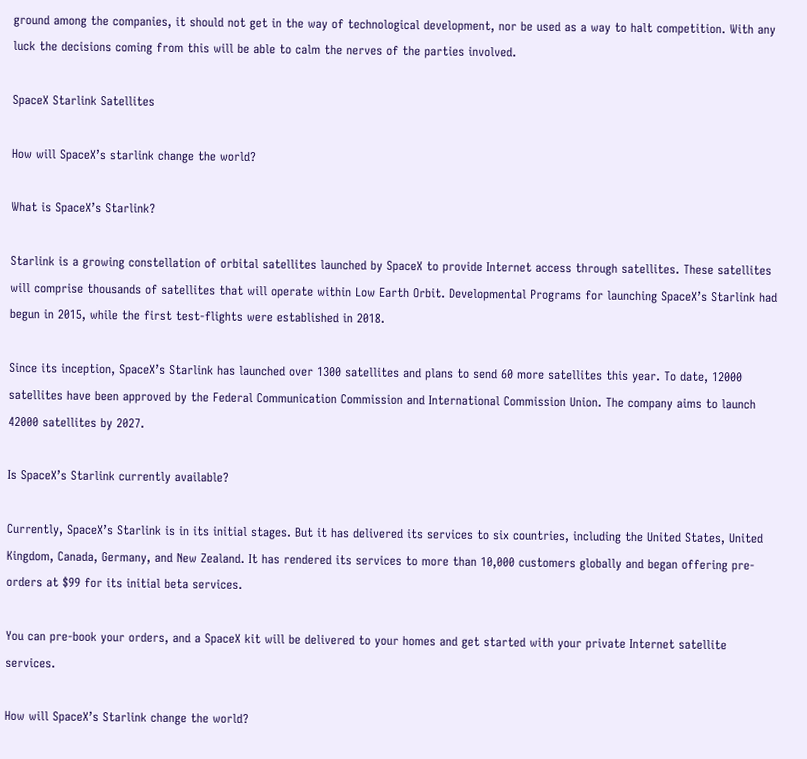ground among the companies, it should not get in the way of technological development, nor be used as a way to halt competition. With any luck the decisions coming from this will be able to calm the nerves of the parties involved.

SpaceX Starlink Satellites

How will SpaceX’s starlink change the world?

What is SpaceX’s Starlink?

Starlink is a growing constellation of orbital satellites launched by SpaceX to provide Internet access through satellites. These satellites will comprise thousands of satellites that will operate within Low Earth Orbit. Developmental Programs for launching SpaceX’s Starlink had begun in 2015, while the first test-flights were established in 2018.

Since its inception, SpaceX’s Starlink has launched over 1300 satellites and plans to send 60 more satellites this year. To date, 12000 satellites have been approved by the Federal Communication Commission and International Commission Union. The company aims to launch 42000 satellites by 2027.

Is SpaceX’s Starlink currently available?

Currently, SpaceX’s Starlink is in its initial stages. But it has delivered its services to six countries, including the United States, United Kingdom, Canada, Germany, and New Zealand. It has rendered its services to more than 10,000 customers globally and began offering pre-orders at $99 for its initial beta services.

You can pre-book your orders, and a SpaceX kit will be delivered to your homes and get started with your private Internet satellite services.

How will SpaceX’s Starlink change the world?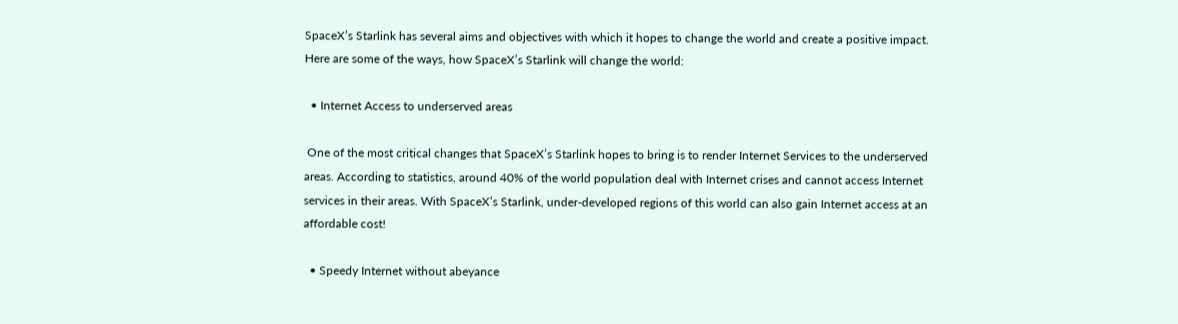SpaceX’s Starlink has several aims and objectives with which it hopes to change the world and create a positive impact. Here are some of the ways, how SpaceX’s Starlink will change the world:

  • Internet Access to underserved areas

 One of the most critical changes that SpaceX’s Starlink hopes to bring is to render Internet Services to the underserved areas. According to statistics, around 40% of the world population deal with Internet crises and cannot access Internet services in their areas. With SpaceX’s Starlink, under-developed regions of this world can also gain Internet access at an affordable cost!

  • Speedy Internet without abeyance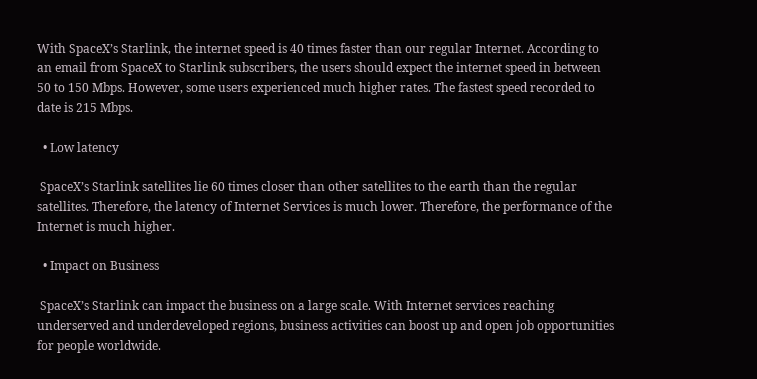With SpaceX’s Starlink, the internet speed is 40 times faster than our regular Internet. According to an email from SpaceX to Starlink subscribers, the users should expect the internet speed in between 50 to 150 Mbps. However, some users experienced much higher rates. The fastest speed recorded to date is 215 Mbps.

  • Low latency

 SpaceX’s Starlink satellites lie 60 times closer than other satellites to the earth than the regular satellites. Therefore, the latency of Internet Services is much lower. Therefore, the performance of the Internet is much higher.

  • Impact on Business

 SpaceX’s Starlink can impact the business on a large scale. With Internet services reaching underserved and underdeveloped regions, business activities can boost up and open job opportunities for people worldwide.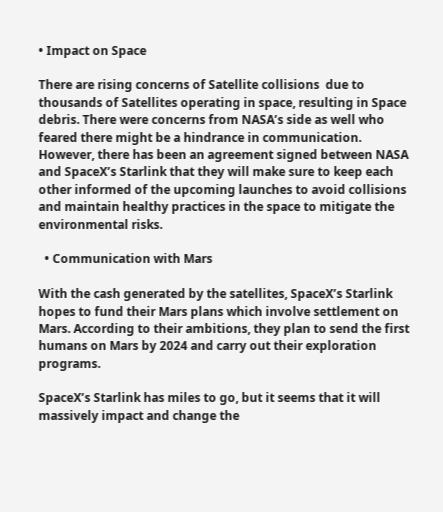• Impact on Space

There are rising concerns of Satellite collisions  due to thousands of Satellites operating in space, resulting in Space debris. There were concerns from NASA’s side as well who feared there might be a hindrance in communication. However, there has been an agreement signed between NASA and SpaceX’s Starlink that they will make sure to keep each other informed of the upcoming launches to avoid collisions and maintain healthy practices in the space to mitigate the environmental risks.

  • Communication with Mars

With the cash generated by the satellites, SpaceX’s Starlink hopes to fund their Mars plans which involve settlement on Mars. According to their ambitions, they plan to send the first humans on Mars by 2024 and carry out their exploration programs.

SpaceX’s Starlink has miles to go, but it seems that it will massively impact and change the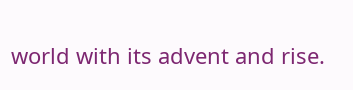world with its advent and rise.